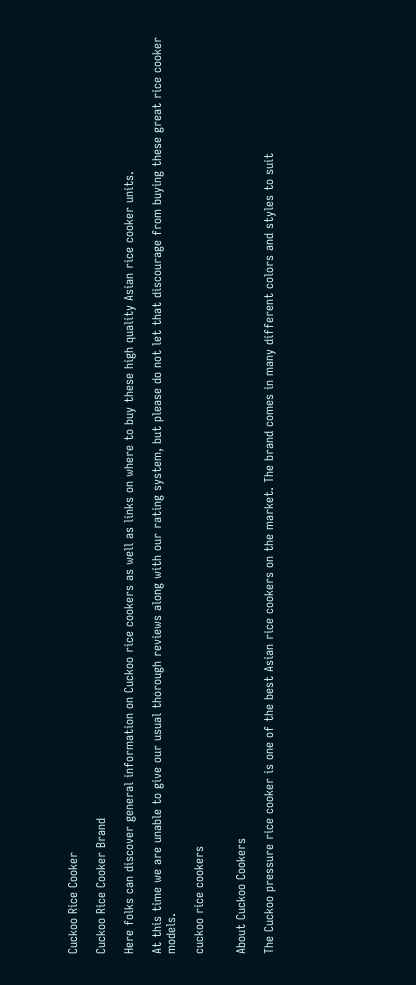Cuckoo Rice Cooker

Cuckoo Rice Cooker Brand

Here folks can discover general information on Cuckoo rice cookers as well as links on where to buy these high quality Asian rice cooker units.

At this time we are unable to give our usual thorough reviews along with our rating system, but please do not let that discourage from buying these great rice cooker models.

cuckoo rice cookers


About Cuckoo Cookers

The Cuckoo pressure rice cooker is one of the best Asian rice cookers on the market. The brand comes in many different colors and styles to suit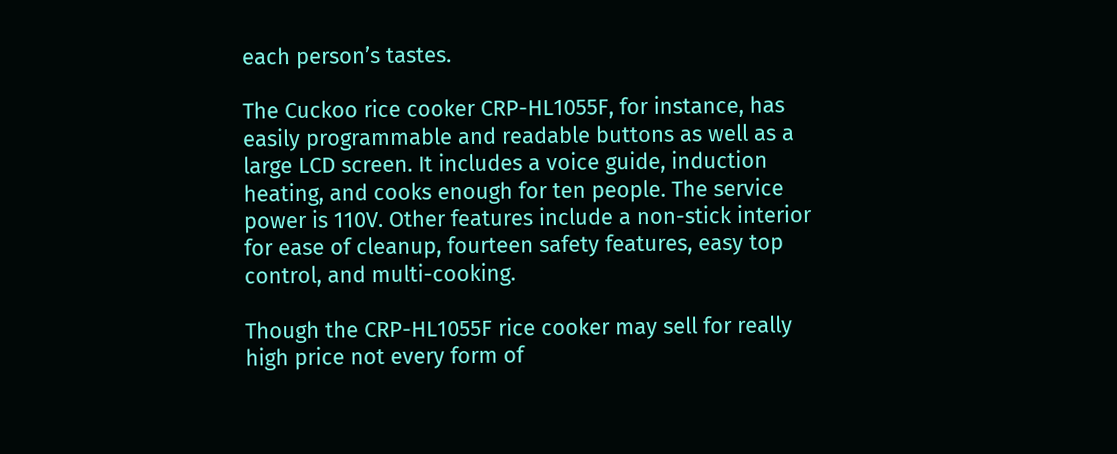each person’s tastes.

The Cuckoo rice cooker CRP-HL1055F, for instance, has easily programmable and readable buttons as well as a large LCD screen. It includes a voice guide, induction heating, and cooks enough for ten people. The service power is 110V. Other features include a non-stick interior for ease of cleanup, fourteen safety features, easy top control, and multi-cooking.

Though the CRP-HL1055F rice cooker may sell for really high price not every form of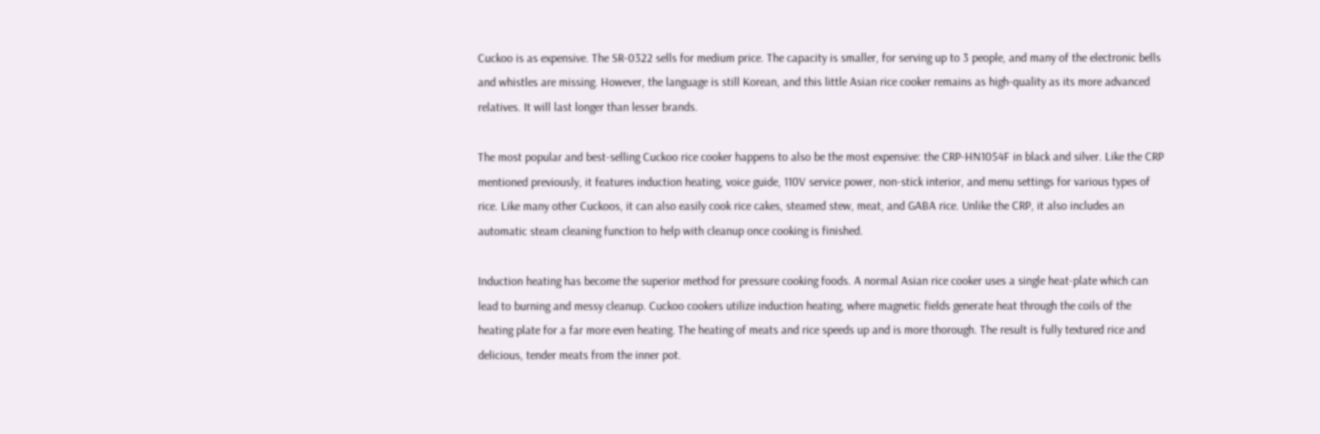Cuckoo is as expensive. The SR-0322 sells for medium price. The capacity is smaller, for serving up to 3 people, and many of the electronic bells and whistles are missing. However, the language is still Korean, and this little Asian rice cooker remains as high-quality as its more advanced relatives. It will last longer than lesser brands.

The most popular and best-selling Cuckoo rice cooker happens to also be the most expensive: the CRP-HN1054F in black and silver. Like the CRP mentioned previously, it features induction heating, voice guide, 110V service power, non-stick interior, and menu settings for various types of rice. Like many other Cuckoos, it can also easily cook rice cakes, steamed stew, meat, and GABA rice. Unlike the CRP, it also includes an automatic steam cleaning function to help with cleanup once cooking is finished.

Induction heating has become the superior method for pressure cooking foods. A normal Asian rice cooker uses a single heat-plate which can lead to burning and messy cleanup. Cuckoo cookers utilize induction heating, where magnetic fields generate heat through the coils of the heating plate for a far more even heating. The heating of meats and rice speeds up and is more thorough. The result is fully textured rice and delicious, tender meats from the inner pot.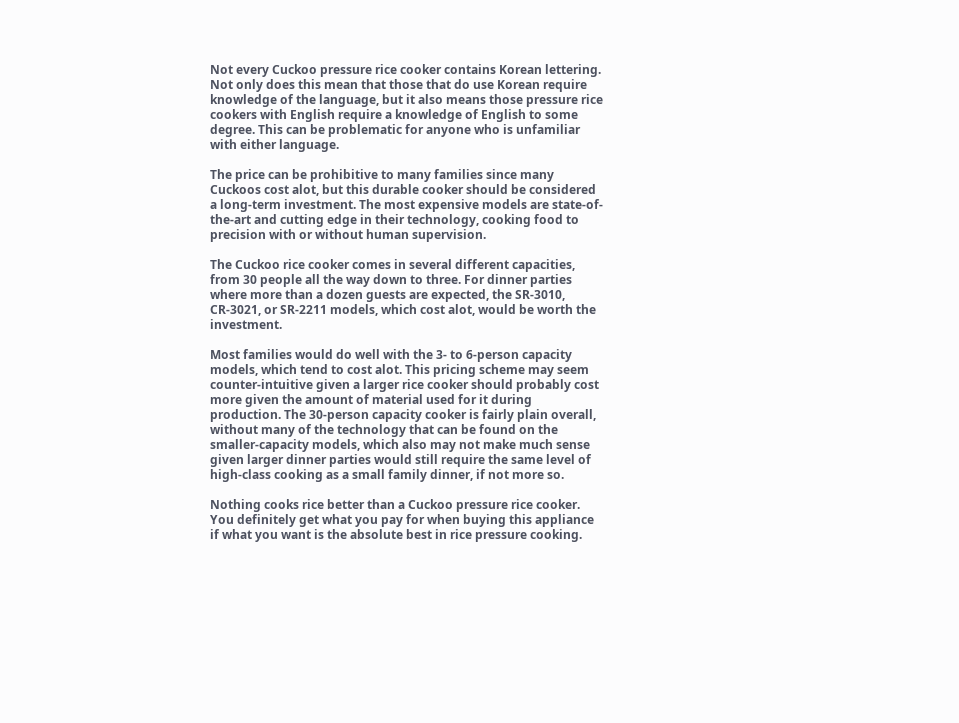Not every Cuckoo pressure rice cooker contains Korean lettering. Not only does this mean that those that do use Korean require knowledge of the language, but it also means those pressure rice cookers with English require a knowledge of English to some degree. This can be problematic for anyone who is unfamiliar with either language.

The price can be prohibitive to many families since many Cuckoos cost alot, but this durable cooker should be considered a long-term investment. The most expensive models are state-of-the-art and cutting edge in their technology, cooking food to precision with or without human supervision.

The Cuckoo rice cooker comes in several different capacities, from 30 people all the way down to three. For dinner parties where more than a dozen guests are expected, the SR-3010, CR-3021, or SR-2211 models, which cost alot, would be worth the investment.

Most families would do well with the 3- to 6-person capacity models, which tend to cost alot. This pricing scheme may seem counter-intuitive given a larger rice cooker should probably cost more given the amount of material used for it during production. The 30-person capacity cooker is fairly plain overall, without many of the technology that can be found on the smaller-capacity models, which also may not make much sense given larger dinner parties would still require the same level of high-class cooking as a small family dinner, if not more so.

Nothing cooks rice better than a Cuckoo pressure rice cooker. You definitely get what you pay for when buying this appliance if what you want is the absolute best in rice pressure cooking.